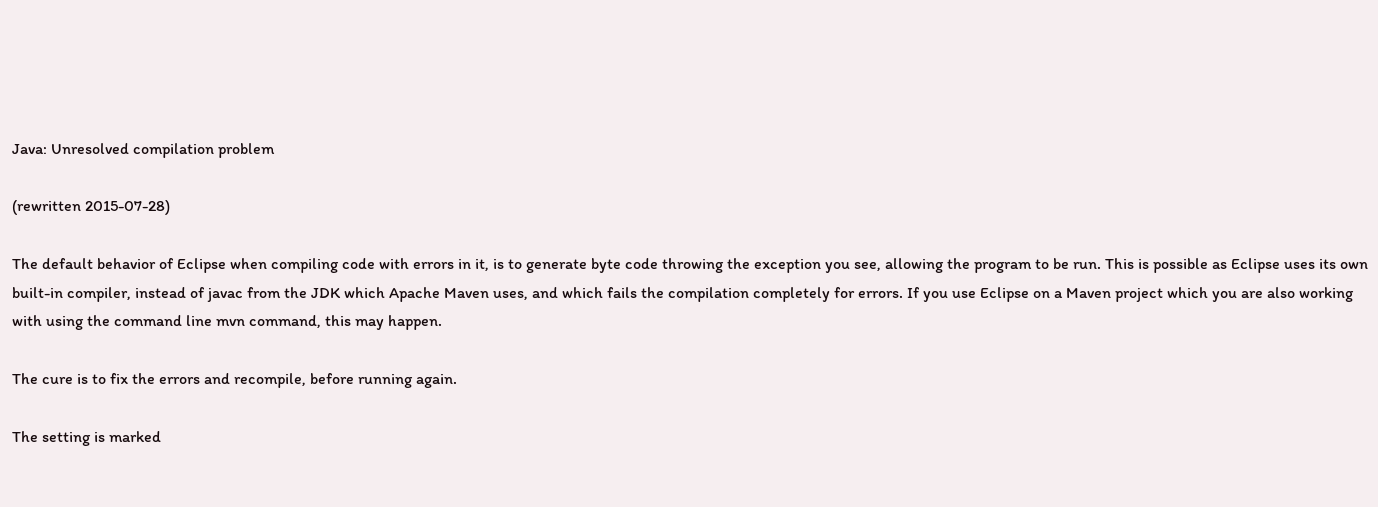Java: Unresolved compilation problem

(rewritten 2015-07-28)

The default behavior of Eclipse when compiling code with errors in it, is to generate byte code throwing the exception you see, allowing the program to be run. This is possible as Eclipse uses its own built-in compiler, instead of javac from the JDK which Apache Maven uses, and which fails the compilation completely for errors. If you use Eclipse on a Maven project which you are also working with using the command line mvn command, this may happen.

The cure is to fix the errors and recompile, before running again.

The setting is marked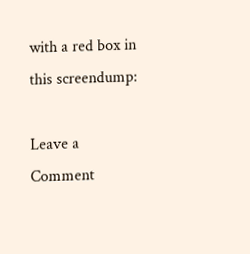with a red box in this screendump:

Leave a Comment